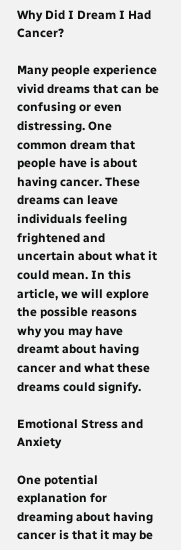Why Did I Dream I Had Cancer?

Many people experience vivid dreams that can be confusing or even distressing. One common dream that people have is about having cancer. These dreams can leave individuals feeling frightened and uncertain about what it could mean. In this article, we will explore the possible reasons why you may have dreamt about having cancer and what these dreams could signify.

Emotional Stress and Anxiety

One potential explanation for dreaming about having cancer is that it may be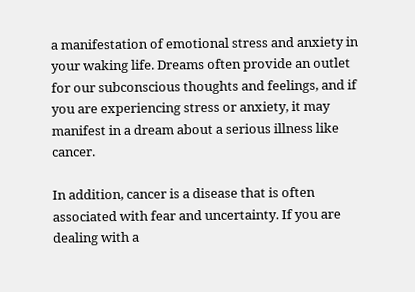a manifestation of emotional stress and anxiety in your waking life. Dreams often provide an outlet for our subconscious thoughts and feelings, and if you are experiencing stress or anxiety, it may manifest in a dream about a serious illness like cancer.

In addition, cancer is a disease that is often associated with fear and uncertainty. If you are dealing with a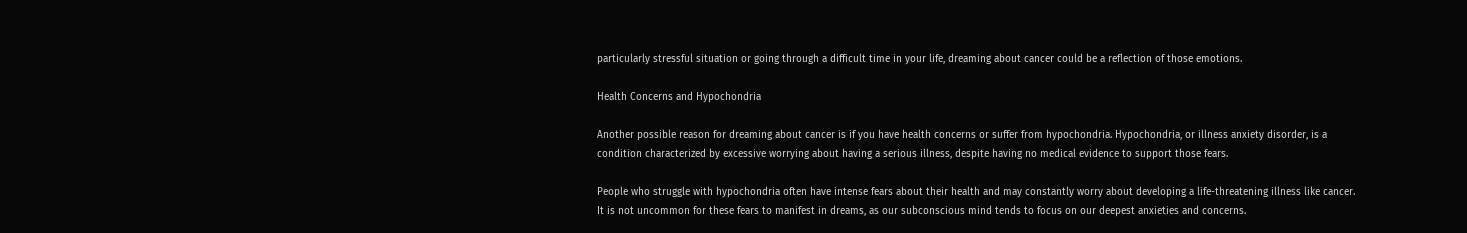particularly stressful situation or going through a difficult time in your life, dreaming about cancer could be a reflection of those emotions.

Health Concerns and Hypochondria

Another possible reason for dreaming about cancer is if you have health concerns or suffer from hypochondria. Hypochondria, or illness anxiety disorder, is a condition characterized by excessive worrying about having a serious illness, despite having no medical evidence to support those fears.

People who struggle with hypochondria often have intense fears about their health and may constantly worry about developing a life-threatening illness like cancer. It is not uncommon for these fears to manifest in dreams, as our subconscious mind tends to focus on our deepest anxieties and concerns.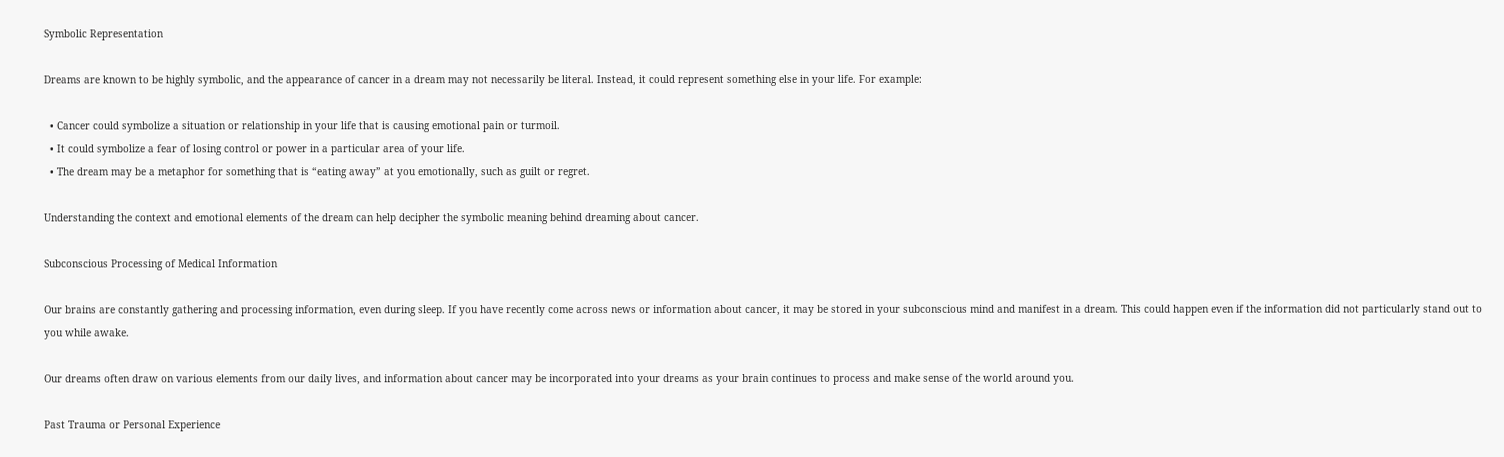Symbolic Representation

Dreams are known to be highly symbolic, and the appearance of cancer in a dream may not necessarily be literal. Instead, it could represent something else in your life. For example:

  • Cancer could symbolize a situation or relationship in your life that is causing emotional pain or turmoil.
  • It could symbolize a fear of losing control or power in a particular area of your life.
  • The dream may be a metaphor for something that is “eating away” at you emotionally, such as guilt or regret.

Understanding the context and emotional elements of the dream can help decipher the symbolic meaning behind dreaming about cancer.

Subconscious Processing of Medical Information

Our brains are constantly gathering and processing information, even during sleep. If you have recently come across news or information about cancer, it may be stored in your subconscious mind and manifest in a dream. This could happen even if the information did not particularly stand out to you while awake.

Our dreams often draw on various elements from our daily lives, and information about cancer may be incorporated into your dreams as your brain continues to process and make sense of the world around you.

Past Trauma or Personal Experience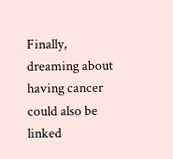Finally, dreaming about having cancer could also be linked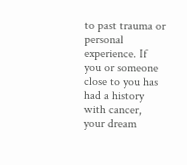to past trauma or personal experience. If you or someone close to you has had a history with cancer, your dream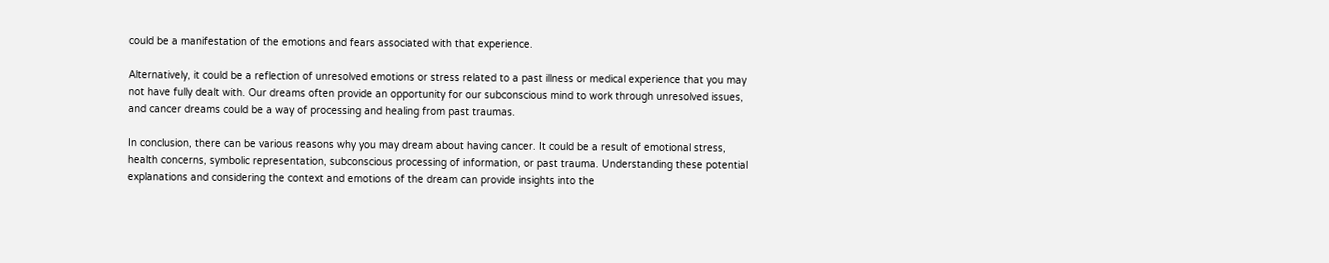could be a manifestation of the emotions and fears associated with that experience.

Alternatively, it could be a reflection of unresolved emotions or stress related to a past illness or medical experience that you may not have fully dealt with. Our dreams often provide an opportunity for our subconscious mind to work through unresolved issues, and cancer dreams could be a way of processing and healing from past traumas.

In conclusion, there can be various reasons why you may dream about having cancer. It could be a result of emotional stress, health concerns, symbolic representation, subconscious processing of information, or past trauma. Understanding these potential explanations and considering the context and emotions of the dream can provide insights into the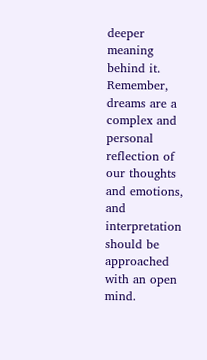deeper meaning behind it. Remember, dreams are a complex and personal reflection of our thoughts and emotions, and interpretation should be approached with an open mind.